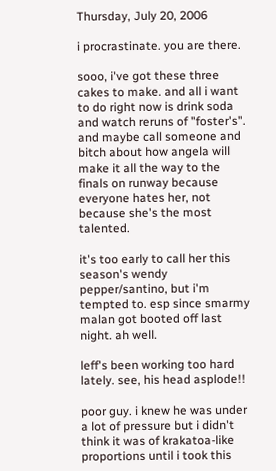Thursday, July 20, 2006

i procrastinate. you are there.

sooo, i've got these three cakes to make. and all i want to do right now is drink soda and watch reruns of "foster's". and maybe call someone and bitch about how angela will make it all the way to the finals on runway because everyone hates her, not because she's the most talented.

it's too early to call her this season's wendy pepper/santino, but i'm tempted to. esp since smarmy malan got booted off last night. ah well.

leff's been working too hard lately. see, his head asplode!!

poor guy. i knew he was under a lot of pressure but i didn't think it was of krakatoa-like proportions until i took this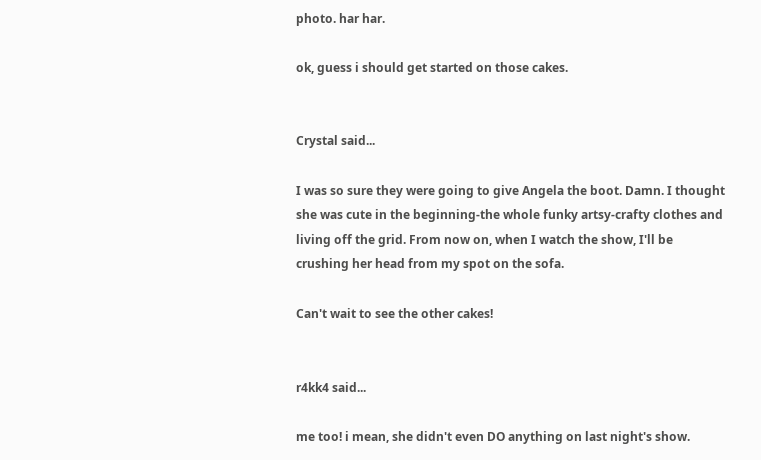photo. har har.

ok, guess i should get started on those cakes.


Crystal said...

I was so sure they were going to give Angela the boot. Damn. I thought she was cute in the beginning-the whole funky artsy-crafty clothes and living off the grid. From now on, when I watch the show, I'll be crushing her head from my spot on the sofa.

Can't wait to see the other cakes!


r4kk4 said...

me too! i mean, she didn't even DO anything on last night's show.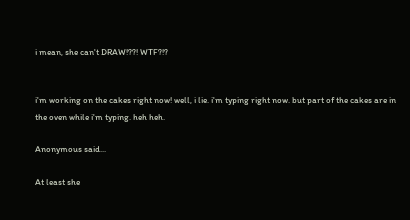i mean, she can't DRAW!??! WTF?!?


i'm working on the cakes right now! well, i lie. i'm typing right now. but part of the cakes are in the oven while i'm typing. heh heh.

Anonymous said...

At least she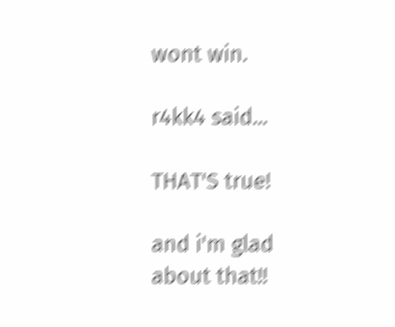wont win.

r4kk4 said...

THAT'S true!

and i'm glad about that!!